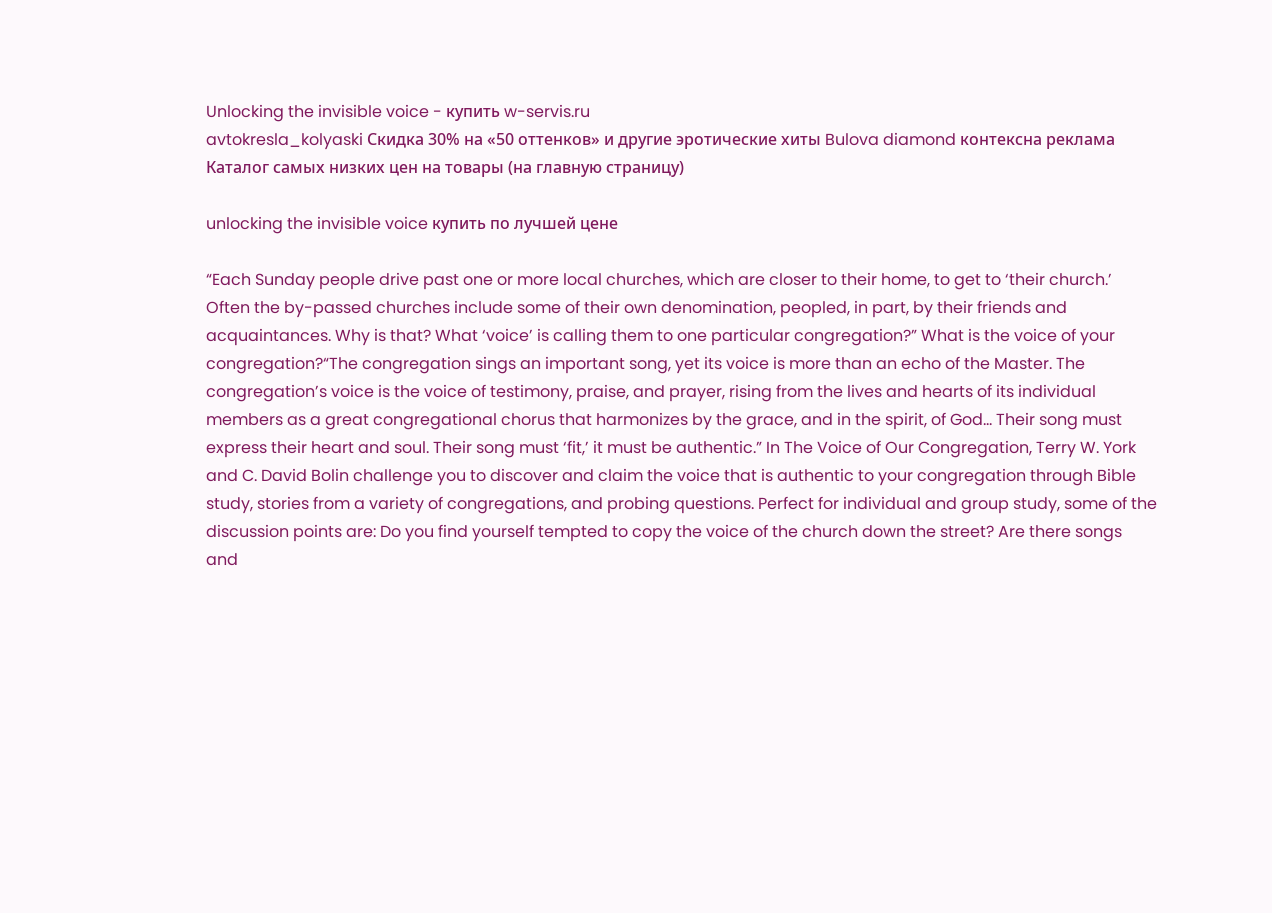Unlocking the invisible voice - купить w-servis.ru
avtokresla_kolyaski Скидка 30% на «50 оттенков» и другие эротические хиты Bulova diamond контексна реклама
Каталог самых низких цен на товары (на главную страницу)

unlocking the invisible voice купить по лучшей цене

“Each Sunday people drive past one or more local churches, which are closer to their home, to get to ‘their church.’ Often the by-passed churches include some of their own denomination, peopled, in part, by their friends and acquaintances. Why is that? What ‘voice’ is calling them to one particular congregation?” What is the voice of your congregation?“The congregation sings an important song, yet its voice is more than an echo of the Master. The congregation’s voice is the voice of testimony, praise, and prayer, rising from the lives and hearts of its individual members as a great congregational chorus that harmonizes by the grace, and in the spirit, of God… Their song must express their heart and soul. Their song must ‘fit,’ it must be authentic.” In The Voice of Our Congregation, Terry W. York and C. David Bolin challenge you to discover and claim the voice that is authentic to your congregation through Bible study, stories from a variety of congregations, and probing questions. Perfect for individual and group study, some of the discussion points are: Do you find yourself tempted to copy the voice of the church down the street? Are there songs and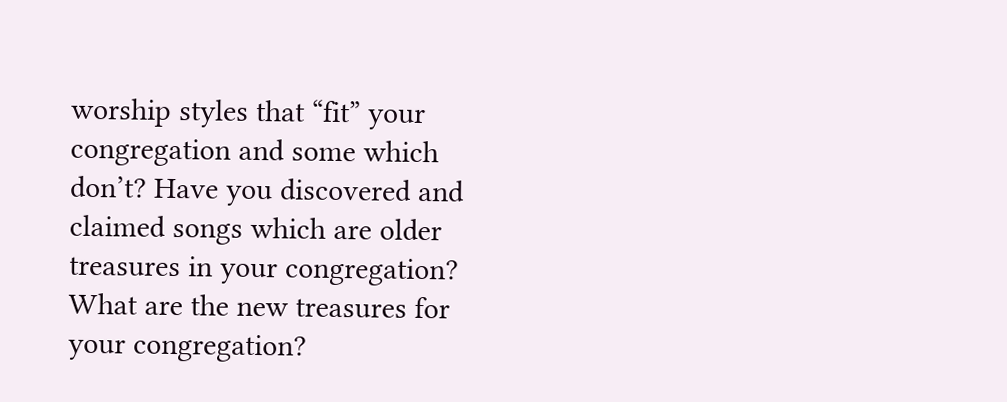worship styles that “fit” your congregation and some which don’t? Have you discovered and claimed songs which are older treasures in your congregation? What are the new treasures for your congregation?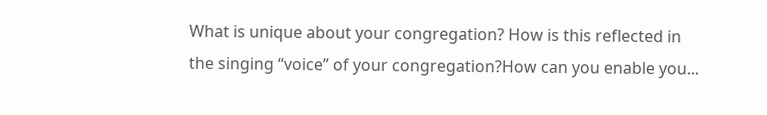What is unique about your congregation? How is this reflected in the singing “voice” of your congregation?How can you enable you...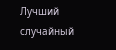Лучший случайный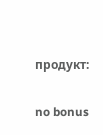продукт:

no bonus